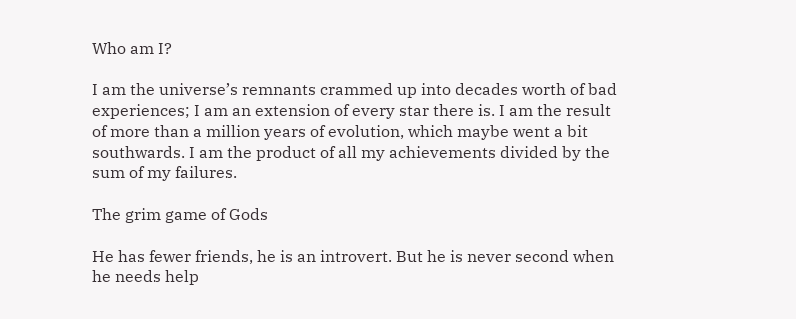Who am I?

I am the universe’s remnants crammed up into decades worth of bad experiences; I am an extension of every star there is. I am the result of more than a million years of evolution, which maybe went a bit southwards. I am the product of all my achievements divided by the sum of my failures.

The grim game of Gods

He has fewer friends, he is an introvert. But he is never second when he needs help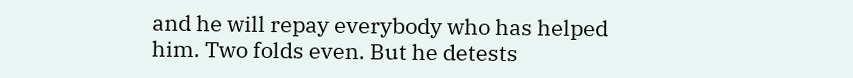and he will repay everybody who has helped him. Two folds even. But he detests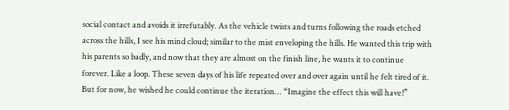social contact and avoids it irrefutably. As the vehicle twists and turns following the roads etched across the hills, I see his mind cloud; similar to the mist enveloping the hills. He wanted this trip with his parents so badly, and now that they are almost on the finish line, he wants it to continue forever. Like a loop. These seven days of his life repeated over and over again until he felt tired of it. But for now, he wished he could continue the iteration… “Imagine the effect this will have!”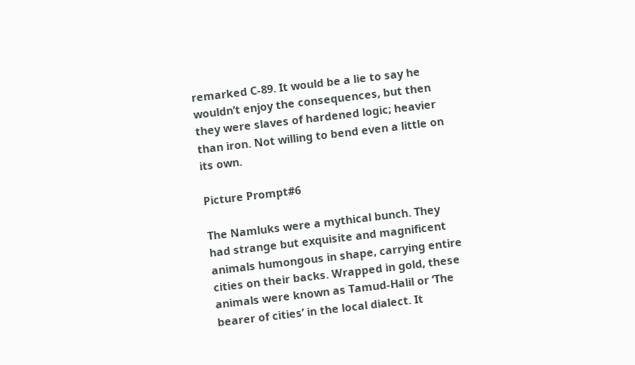remarked C-89. It would be a lie to say he wouldn’t enjoy the consequences, but then they were slaves of hardened logic; heavier than iron. Not willing to bend even a little on its own.

Picture Prompt#6

The Namluks were a mythical bunch. They had strange but exquisite and magnificent animals humongous in shape, carrying entire cities on their backs. Wrapped in gold, these animals were known as Tamud-Halil or ‘The bearer of cities’ in the local dialect. It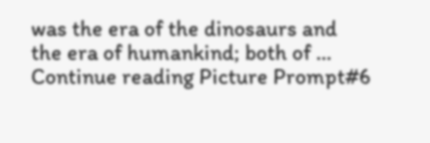was the era of the dinosaurs and the era of humankind; both of … Continue reading Picture Prompt#6